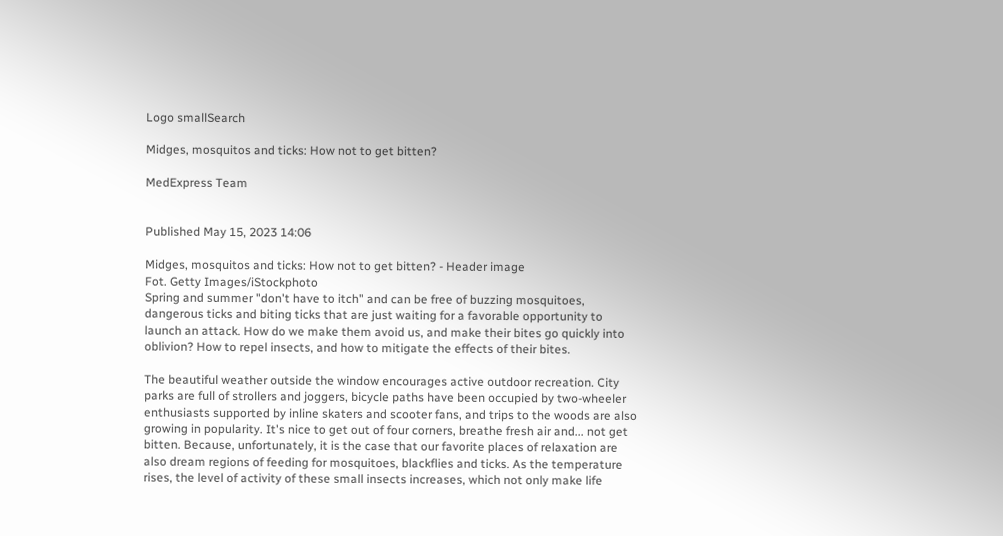Logo smallSearch

Midges, mosquitos and ticks: How not to get bitten?

MedExpress Team


Published May 15, 2023 14:06

Midges, mosquitos and ticks: How not to get bitten? - Header image
Fot. Getty Images/iStockphoto
Spring and summer "don't have to itch" and can be free of buzzing mosquitoes, dangerous ticks and biting ticks that are just waiting for a favorable opportunity to launch an attack. How do we make them avoid us, and make their bites go quickly into oblivion? How to repel insects, and how to mitigate the effects of their bites.

The beautiful weather outside the window encourages active outdoor recreation. City parks are full of strollers and joggers, bicycle paths have been occupied by two-wheeler enthusiasts supported by inline skaters and scooter fans, and trips to the woods are also growing in popularity. It's nice to get out of four corners, breathe fresh air and... not get bitten. Because, unfortunately, it is the case that our favorite places of relaxation are also dream regions of feeding for mosquitoes, blackflies and ticks. As the temperature rises, the level of activity of these small insects increases, which not only make life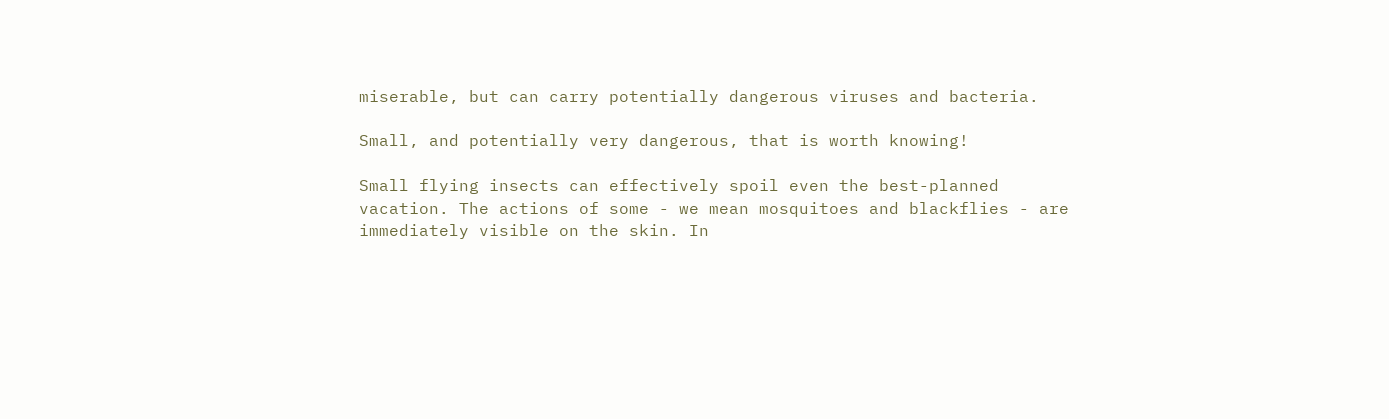miserable, but can carry potentially dangerous viruses and bacteria.

Small, and potentially very dangerous, that is worth knowing!

Small flying insects can effectively spoil even the best-planned vacation. The actions of some - we mean mosquitoes and blackflies - are immediately visible on the skin. In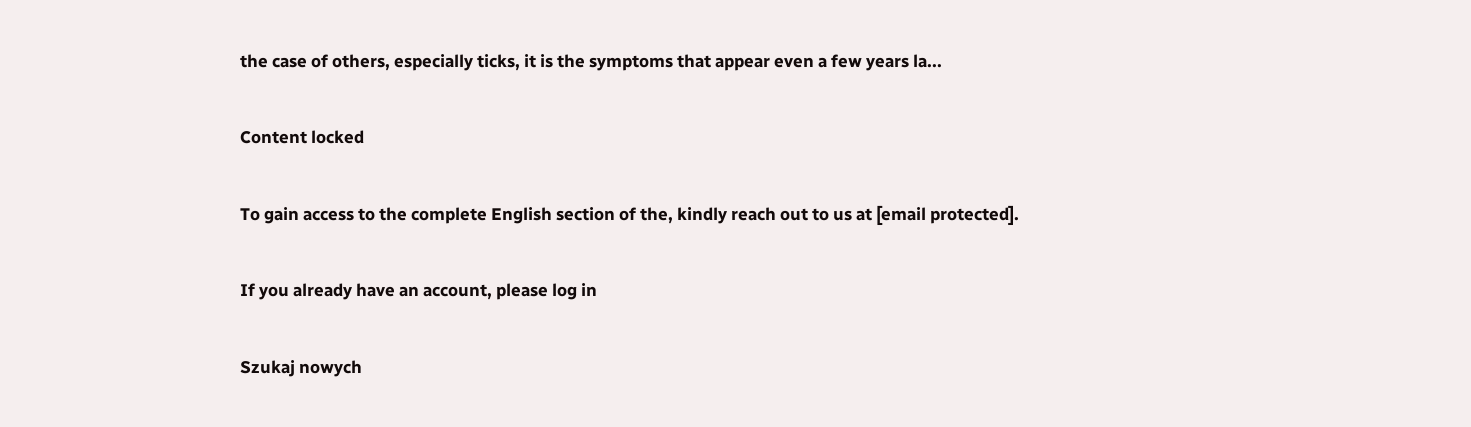the case of others, especially ticks, it is the symptoms that appear even a few years la...

Content locked

To gain access to the complete English section of the, kindly reach out to us at [email protected].

If you already have an account, please log in

Szukaj nowych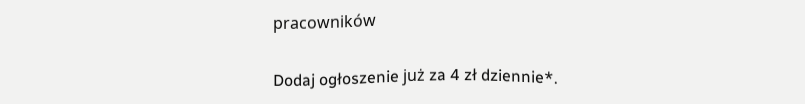pracowników

Dodaj ogłoszenie już za 4 zł dziennie*.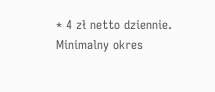* 4 zł netto dziennie. Minimalny okres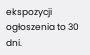ekspozycji ogłoszenia to 30 dni.